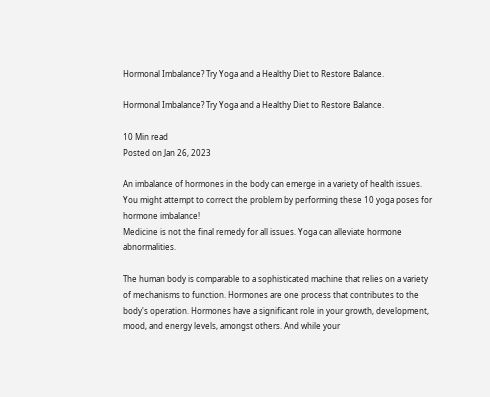Hormonal Imbalance? Try Yoga and a Healthy Diet to Restore Balance.

Hormonal Imbalance? Try Yoga and a Healthy Diet to Restore Balance.

10 Min read
Posted on Jan 26, 2023

An imbalance of hormones in the body can emerge in a variety of health issues. You might attempt to correct the problem by performing these 10 yoga poses for hormone imbalance!
Medicine is not the final remedy for all issues. Yoga can alleviate hormone abnormalities.

The human body is comparable to a sophisticated machine that relies on a variety of mechanisms to function. Hormones are one process that contributes to the body's operation. Hormones have a significant role in your growth, development, mood, and energy levels, amongst others. And while your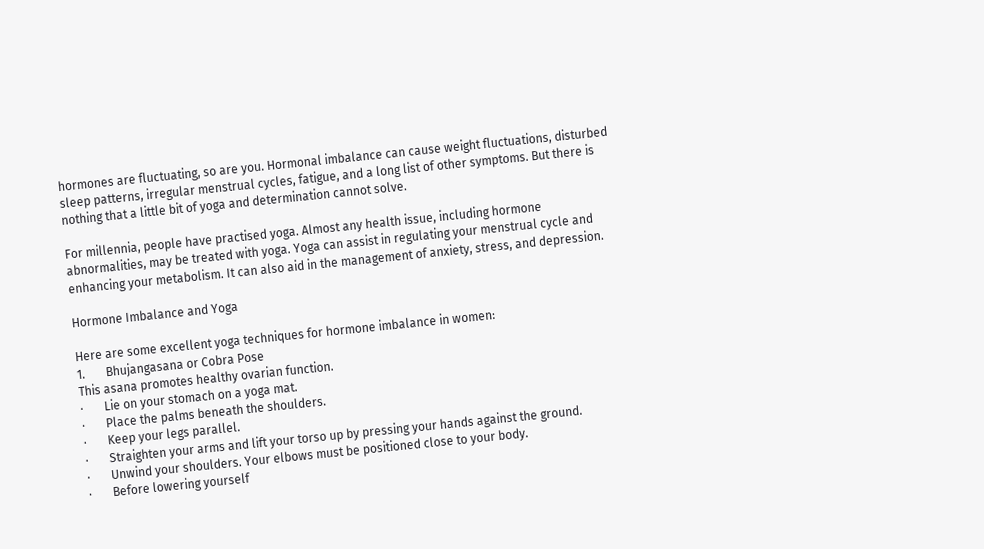hormones are fluctuating, so are you. Hormonal imbalance can cause weight fluctuations, disturbed sleep patterns, irregular menstrual cycles, fatigue, and a long list of other symptoms. But there is nothing that a little bit of yoga and determination cannot solve.

For millennia, people have practised yoga. Almost any health issue, including hormone abnormalities, may be treated with yoga. Yoga can assist in regulating your menstrual cycle and enhancing your metabolism. It can also aid in the management of anxiety, stress, and depression.

Hormone Imbalance and Yoga

Here are some excellent yoga techniques for hormone imbalance in women:
1.       Bhujangasana or Cobra Pose
This asana promotes healthy ovarian function.
·       Lie on your stomach on a yoga mat.
·       Place the palms beneath the shoulders.
·       Keep your legs parallel.
·       Straighten your arms and lift your torso up by pressing your hands against the ground.
·       Unwind your shoulders. Your elbows must be positioned close to your body.
·       Before lowering yourself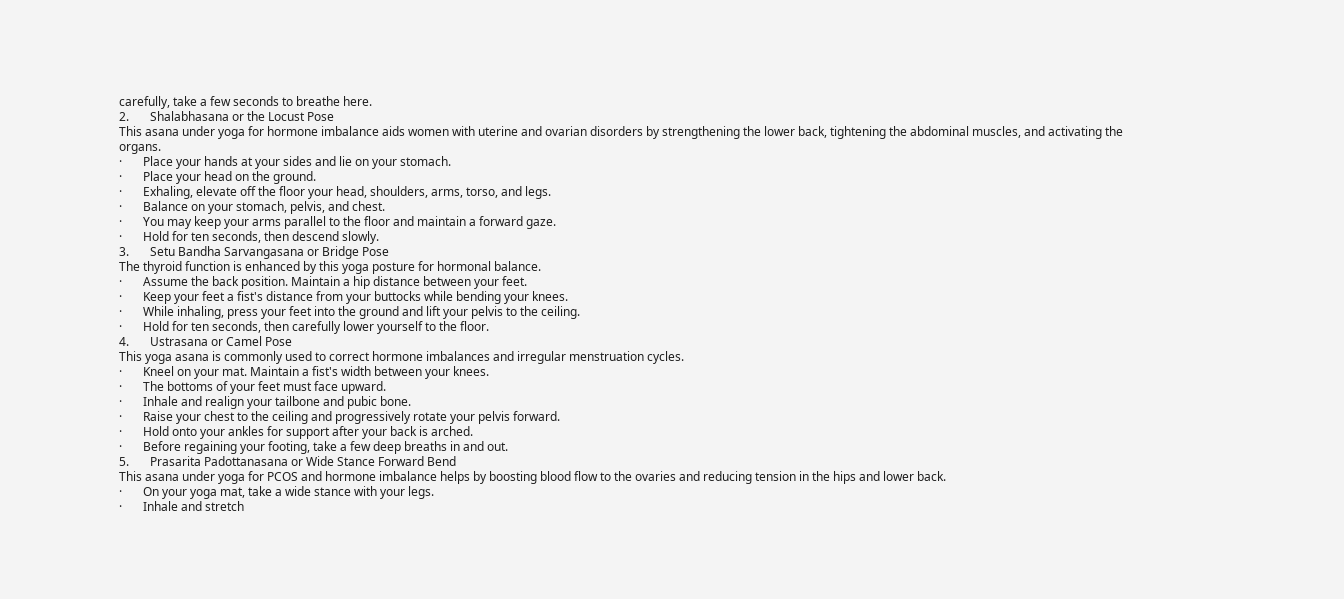carefully, take a few seconds to breathe here.
2.       Shalabhasana or the Locust Pose
This asana under yoga for hormone imbalance aids women with uterine and ovarian disorders by strengthening the lower back, tightening the abdominal muscles, and activating the organs.
·       Place your hands at your sides and lie on your stomach.
·       Place your head on the ground.
·       Exhaling, elevate off the floor your head, shoulders, arms, torso, and legs.
·       Balance on your stomach, pelvis, and chest.
·       You may keep your arms parallel to the floor and maintain a forward gaze.
·       Hold for ten seconds, then descend slowly.
3.       Setu Bandha Sarvangasana or Bridge Pose
The thyroid function is enhanced by this yoga posture for hormonal balance.
·       Assume the back position. Maintain a hip distance between your feet.
·       Keep your feet a fist's distance from your buttocks while bending your knees.
·       While inhaling, press your feet into the ground and lift your pelvis to the ceiling.
·       Hold for ten seconds, then carefully lower yourself to the floor.
4.       Ustrasana or Camel Pose
This yoga asana is commonly used to correct hormone imbalances and irregular menstruation cycles.
·       Kneel on your mat. Maintain a fist's width between your knees.
·       The bottoms of your feet must face upward.
·       Inhale and realign your tailbone and pubic bone.
·       Raise your chest to the ceiling and progressively rotate your pelvis forward.
·       Hold onto your ankles for support after your back is arched.
·       Before regaining your footing, take a few deep breaths in and out.
5.       Prasarita Padottanasana or Wide Stance Forward Bend
This asana under yoga for PCOS and hormone imbalance helps by boosting blood flow to the ovaries and reducing tension in the hips and lower back.
·       On your yoga mat, take a wide stance with your legs.
·       Inhale and stretch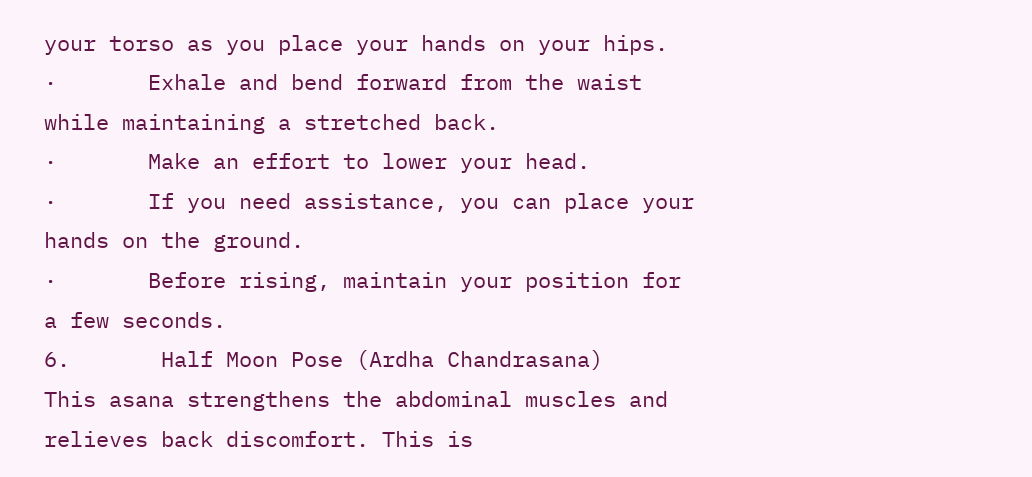your torso as you place your hands on your hips.
·       Exhale and bend forward from the waist while maintaining a stretched back.
·       Make an effort to lower your head.
·       If you need assistance, you can place your hands on the ground.
·       Before rising, maintain your position for a few seconds.
6.       Half Moon Pose (Ardha Chandrasana)
This asana strengthens the abdominal muscles and relieves back discomfort. This is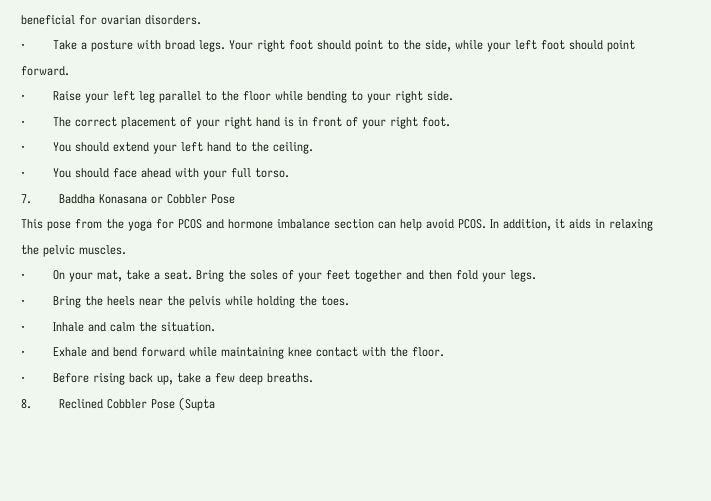beneficial for ovarian disorders.
·       Take a posture with broad legs. Your right foot should point to the side, while your left foot should point forward.
·       Raise your left leg parallel to the floor while bending to your right side.
·       The correct placement of your right hand is in front of your right foot.
·       You should extend your left hand to the ceiling.
·       You should face ahead with your full torso.
7.       Baddha Konasana or Cobbler Pose
This pose from the yoga for PCOS and hormone imbalance section can help avoid PCOS. In addition, it aids in relaxing the pelvic muscles.
·       On your mat, take a seat. Bring the soles of your feet together and then fold your legs.
·       Bring the heels near the pelvis while holding the toes.
·       Inhale and calm the situation.
·       Exhale and bend forward while maintaining knee contact with the floor.
·       Before rising back up, take a few deep breaths.
8.       Reclined Cobbler Pose (Supta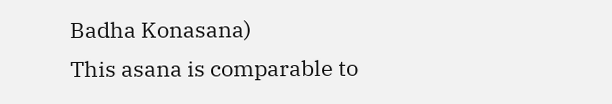Badha Konasana)
This asana is comparable to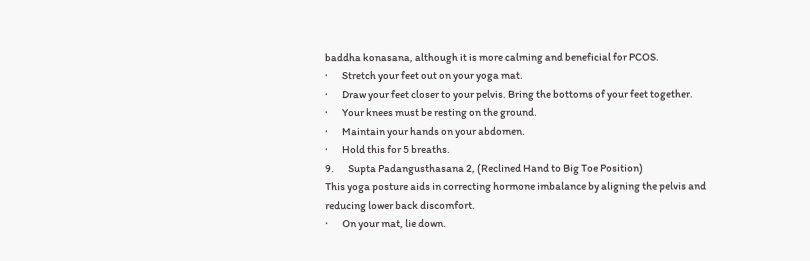baddha konasana, although it is more calming and beneficial for PCOS.
·       Stretch your feet out on your yoga mat.
·       Draw your feet closer to your pelvis. Bring the bottoms of your feet together.
·       Your knees must be resting on the ground.
·       Maintain your hands on your abdomen.
·       Hold this for 5 breaths.
9.       Supta Padangusthasana 2, (Reclined Hand to Big Toe Position)
This yoga posture aids in correcting hormone imbalance by aligning the pelvis and reducing lower back discomfort.
·       On your mat, lie down.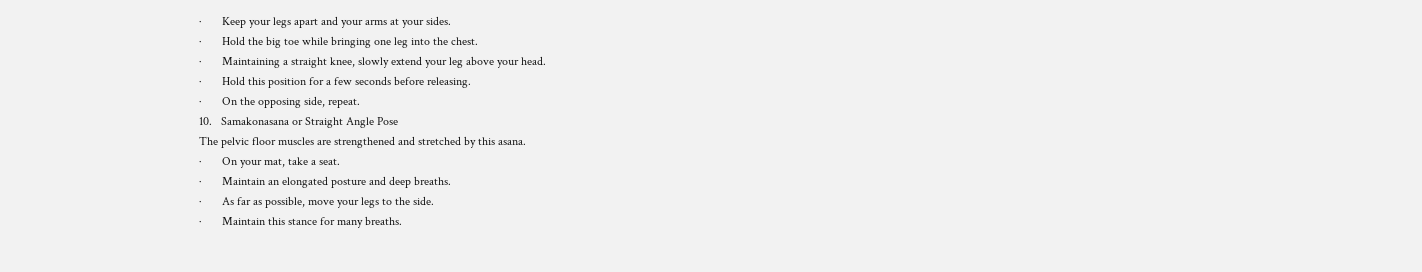·       Keep your legs apart and your arms at your sides.
·       Hold the big toe while bringing one leg into the chest.
·       Maintaining a straight knee, slowly extend your leg above your head.
·       Hold this position for a few seconds before releasing.
·       On the opposing side, repeat.
10.   Samakonasana or Straight Angle Pose
The pelvic floor muscles are strengthened and stretched by this asana.
·       On your mat, take a seat.
·       Maintain an elongated posture and deep breaths.
·       As far as possible, move your legs to the side.
·       Maintain this stance for many breaths.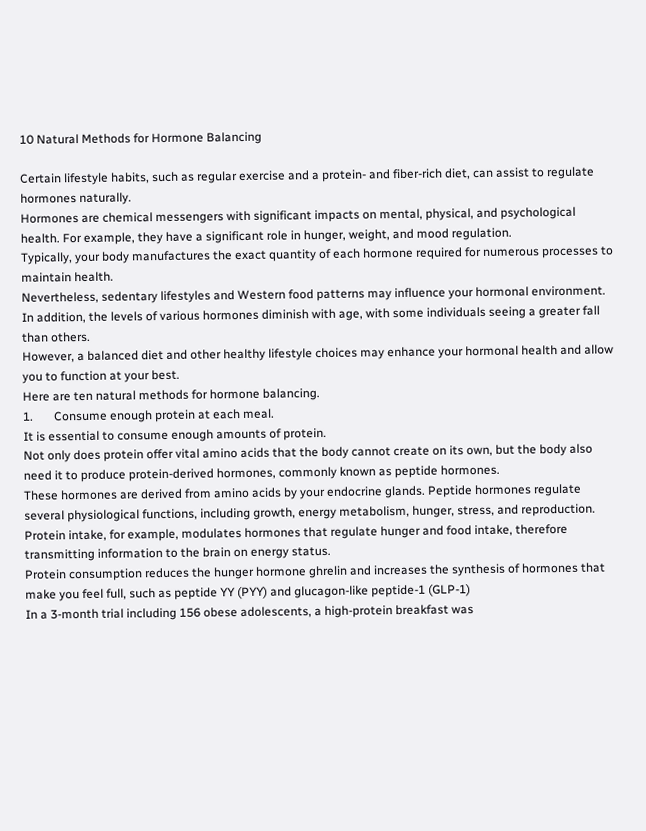10 Natural Methods for Hormone Balancing

Certain lifestyle habits, such as regular exercise and a protein- and fiber-rich diet, can assist to regulate hormones naturally.
Hormones are chemical messengers with significant impacts on mental, physical, and psychological health. For example, they have a significant role in hunger, weight, and mood regulation.
Typically, your body manufactures the exact quantity of each hormone required for numerous processes to maintain health.
Nevertheless, sedentary lifestyles and Western food patterns may influence your hormonal environment. In addition, the levels of various hormones diminish with age, with some individuals seeing a greater fall than others.
However, a balanced diet and other healthy lifestyle choices may enhance your hormonal health and allow you to function at your best.
Here are ten natural methods for hormone balancing.
1.       Consume enough protein at each meal.
It is essential to consume enough amounts of protein.
Not only does protein offer vital amino acids that the body cannot create on its own, but the body also need it to produce protein-derived hormones, commonly known as peptide hormones.
These hormones are derived from amino acids by your endocrine glands. Peptide hormones regulate several physiological functions, including growth, energy metabolism, hunger, stress, and reproduction.
Protein intake, for example, modulates hormones that regulate hunger and food intake, therefore transmitting information to the brain on energy status.
Protein consumption reduces the hunger hormone ghrelin and increases the synthesis of hormones that make you feel full, such as peptide YY (PYY) and glucagon-like peptide-1 (GLP-1)
In a 3-month trial including 156 obese adolescents, a high-protein breakfast was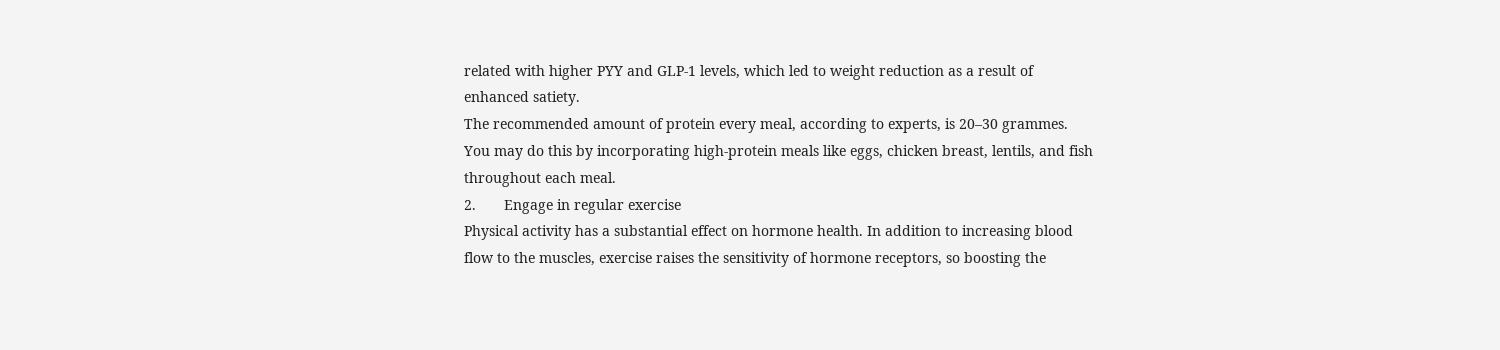related with higher PYY and GLP-1 levels, which led to weight reduction as a result of enhanced satiety.
The recommended amount of protein every meal, according to experts, is 20–30 grammes. You may do this by incorporating high-protein meals like eggs, chicken breast, lentils, and fish throughout each meal.
2.       Engage in regular exercise
Physical activity has a substantial effect on hormone health. In addition to increasing blood flow to the muscles, exercise raises the sensitivity of hormone receptors, so boosting the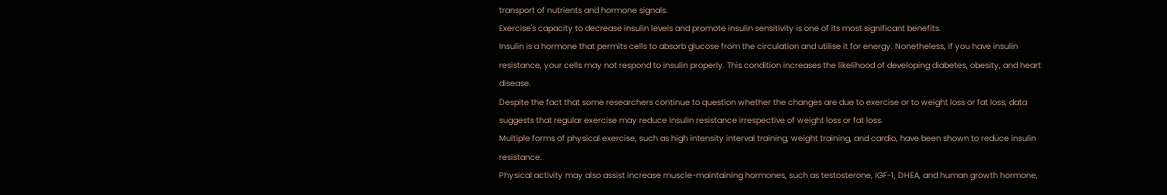transport of nutrients and hormone signals.
Exercise's capacity to decrease insulin levels and promote insulin sensitivity is one of its most significant benefits.
Insulin is a hormone that permits cells to absorb glucose from the circulation and utilise it for energy. Nonetheless, if you have insulin resistance, your cells may not respond to insulin properly. This condition increases the likelihood of developing diabetes, obesity, and heart disease.
Despite the fact that some researchers continue to question whether the changes are due to exercise or to weight loss or fat loss, data suggests that regular exercise may reduce insulin resistance irrespective of weight loss or fat loss.
Multiple forms of physical exercise, such as high intensity interval training, weight training, and cardio, have been shown to reduce insulin resistance.
Physical activity may also assist increase muscle-maintaining hormones, such as testosterone, IGF-1, DHEA, and human growth hormone,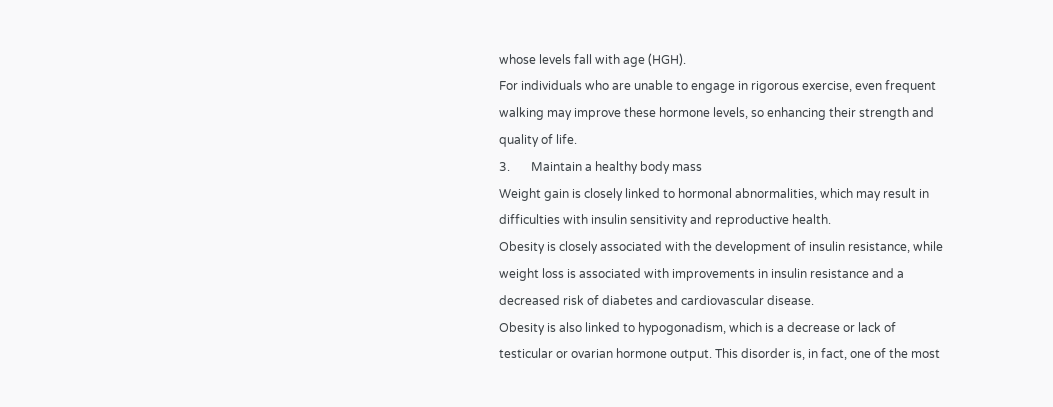whose levels fall with age (HGH).
For individuals who are unable to engage in rigorous exercise, even frequent walking may improve these hormone levels, so enhancing their strength and quality of life.
3.       Maintain a healthy body mass
Weight gain is closely linked to hormonal abnormalities, which may result in difficulties with insulin sensitivity and reproductive health.
Obesity is closely associated with the development of insulin resistance, while weight loss is associated with improvements in insulin resistance and a decreased risk of diabetes and cardiovascular disease.
Obesity is also linked to hypogonadism, which is a decrease or lack of testicular or ovarian hormone output. This disorder is, in fact, one of the most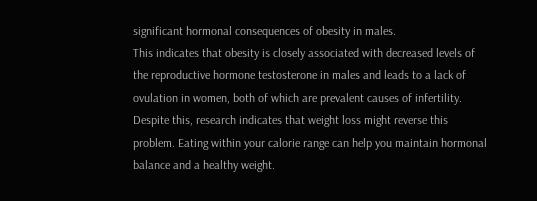significant hormonal consequences of obesity in males.
This indicates that obesity is closely associated with decreased levels of the reproductive hormone testosterone in males and leads to a lack of ovulation in women, both of which are prevalent causes of infertility.
Despite this, research indicates that weight loss might reverse this problem. Eating within your calorie range can help you maintain hormonal balance and a healthy weight.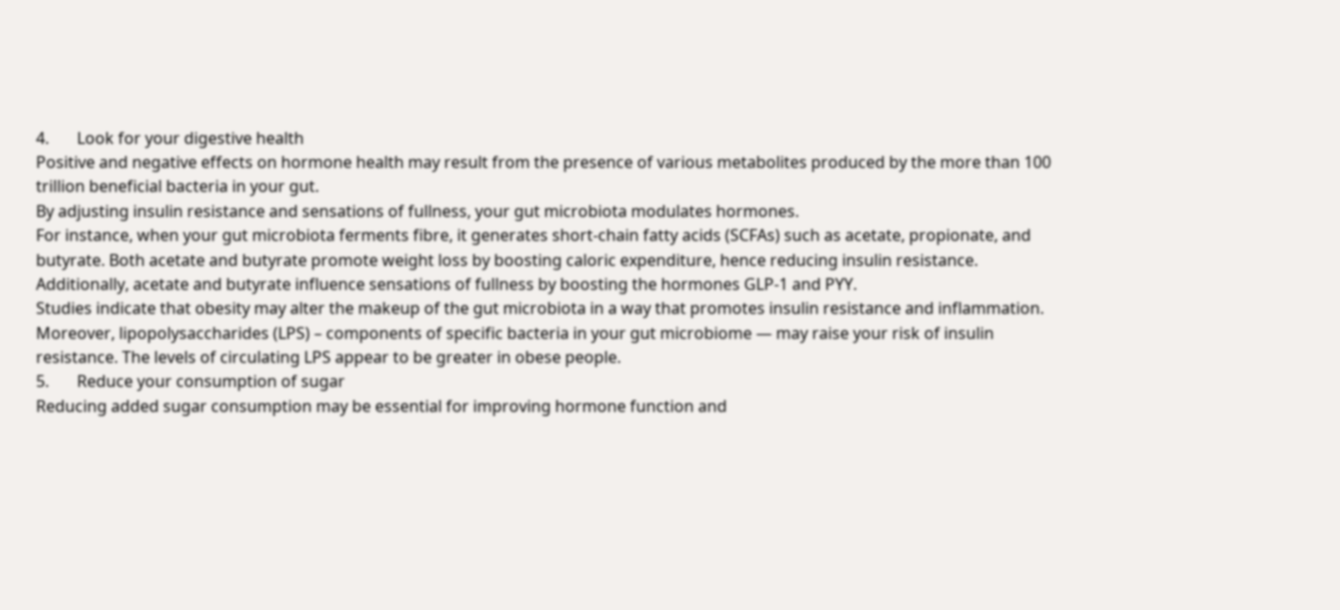4.       Look for your digestive health
Positive and negative effects on hormone health may result from the presence of various metabolites produced by the more than 100 trillion beneficial bacteria in your gut.
By adjusting insulin resistance and sensations of fullness, your gut microbiota modulates hormones.
For instance, when your gut microbiota ferments fibre, it generates short-chain fatty acids (SCFAs) such as acetate, propionate, and butyrate. Both acetate and butyrate promote weight loss by boosting caloric expenditure, hence reducing insulin resistance.
Additionally, acetate and butyrate influence sensations of fullness by boosting the hormones GLP-1 and PYY.
Studies indicate that obesity may alter the makeup of the gut microbiota in a way that promotes insulin resistance and inflammation.
Moreover, lipopolysaccharides (LPS) – components of specific bacteria in your gut microbiome — may raise your risk of insulin resistance. The levels of circulating LPS appear to be greater in obese people.
5.       Reduce your consumption of sugar
Reducing added sugar consumption may be essential for improving hormone function and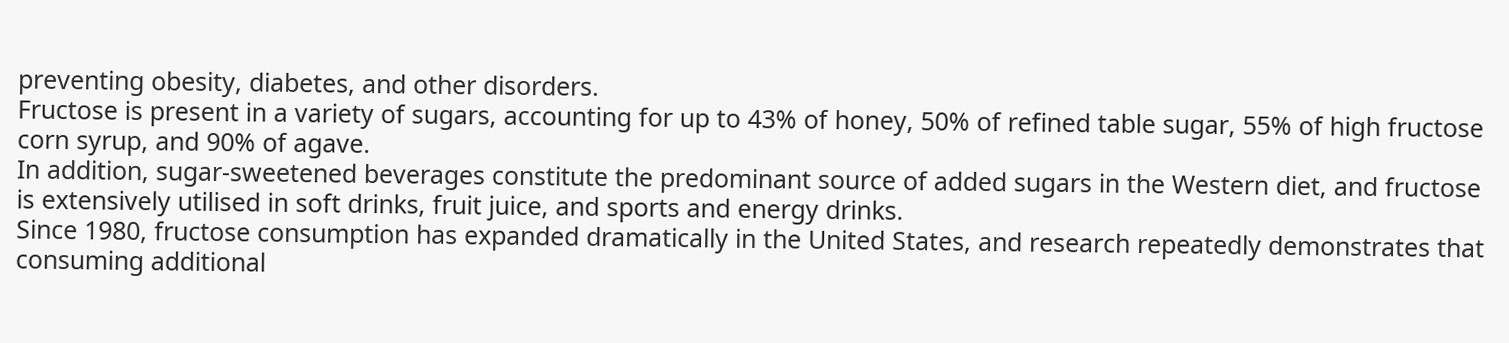preventing obesity, diabetes, and other disorders.
Fructose is present in a variety of sugars, accounting for up to 43% of honey, 50% of refined table sugar, 55% of high fructose corn syrup, and 90% of agave.
In addition, sugar-sweetened beverages constitute the predominant source of added sugars in the Western diet, and fructose is extensively utilised in soft drinks, fruit juice, and sports and energy drinks.
Since 1980, fructose consumption has expanded dramatically in the United States, and research repeatedly demonstrates that consuming additional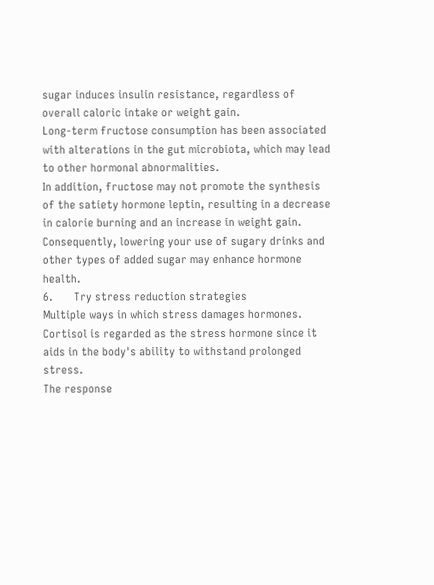sugar induces insulin resistance, regardless of overall caloric intake or weight gain.
Long-term fructose consumption has been associated with alterations in the gut microbiota, which may lead to other hormonal abnormalities.
In addition, fructose may not promote the synthesis of the satiety hormone leptin, resulting in a decrease in calorie burning and an increase in weight gain.
Consequently, lowering your use of sugary drinks and other types of added sugar may enhance hormone health.
6.       Try stress reduction strategies
Multiple ways in which stress damages hormones.
Cortisol is regarded as the stress hormone since it aids in the body's ability to withstand prolonged stress.
The response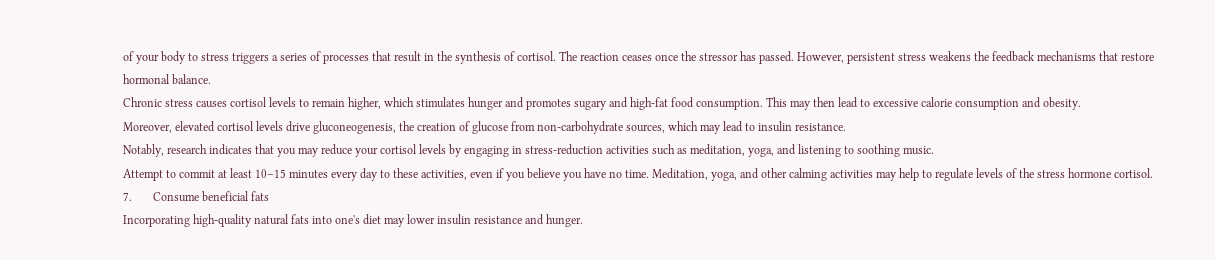of your body to stress triggers a series of processes that result in the synthesis of cortisol. The reaction ceases once the stressor has passed. However, persistent stress weakens the feedback mechanisms that restore hormonal balance.
Chronic stress causes cortisol levels to remain higher, which stimulates hunger and promotes sugary and high-fat food consumption. This may then lead to excessive calorie consumption and obesity.
Moreover, elevated cortisol levels drive gluconeogenesis, the creation of glucose from non-carbohydrate sources, which may lead to insulin resistance.
Notably, research indicates that you may reduce your cortisol levels by engaging in stress-reduction activities such as meditation, yoga, and listening to soothing music.
Attempt to commit at least 10–15 minutes every day to these activities, even if you believe you have no time. Meditation, yoga, and other calming activities may help to regulate levels of the stress hormone cortisol.
7.       Consume beneficial fats
Incorporating high-quality natural fats into one's diet may lower insulin resistance and hunger.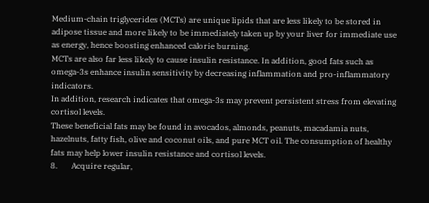Medium-chain triglycerides (MCTs) are unique lipids that are less likely to be stored in adipose tissue and more likely to be immediately taken up by your liver for immediate use as energy, hence boosting enhanced calorie burning.
MCTs are also far less likely to cause insulin resistance. In addition, good fats such as omega-3s enhance insulin sensitivity by decreasing inflammation and pro-inflammatory indicators.
In addition, research indicates that omega-3s may prevent persistent stress from elevating cortisol levels.
These beneficial fats may be found in avocados, almonds, peanuts, macadamia nuts, hazelnuts, fatty fish, olive and coconut oils, and pure MCT oil. The consumption of healthy fats may help lower insulin resistance and cortisol levels.
8.       Acquire regular,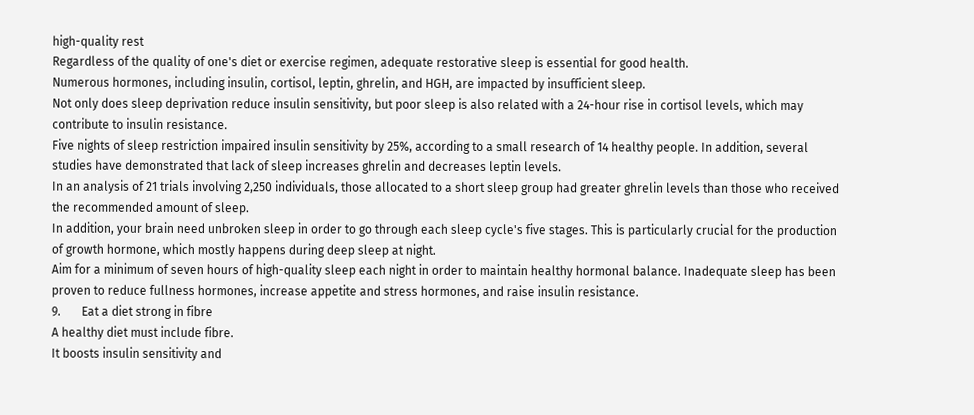high-quality rest
Regardless of the quality of one's diet or exercise regimen, adequate restorative sleep is essential for good health.
Numerous hormones, including insulin, cortisol, leptin, ghrelin, and HGH, are impacted by insufficient sleep.
Not only does sleep deprivation reduce insulin sensitivity, but poor sleep is also related with a 24-hour rise in cortisol levels, which may contribute to insulin resistance.
Five nights of sleep restriction impaired insulin sensitivity by 25%, according to a small research of 14 healthy people. In addition, several studies have demonstrated that lack of sleep increases ghrelin and decreases leptin levels.
In an analysis of 21 trials involving 2,250 individuals, those allocated to a short sleep group had greater ghrelin levels than those who received the recommended amount of sleep.
In addition, your brain need unbroken sleep in order to go through each sleep cycle's five stages. This is particularly crucial for the production of growth hormone, which mostly happens during deep sleep at night.
Aim for a minimum of seven hours of high-quality sleep each night in order to maintain healthy hormonal balance. Inadequate sleep has been proven to reduce fullness hormones, increase appetite and stress hormones, and raise insulin resistance.
9.       Eat a diet strong in fibre
A healthy diet must include fibre.
It boosts insulin sensitivity and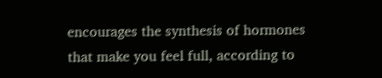encourages the synthesis of hormones that make you feel full, according to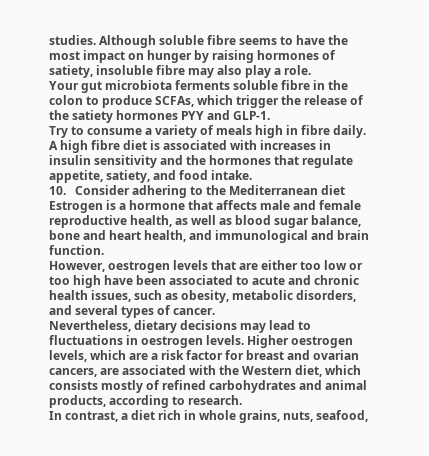studies. Although soluble fibre seems to have the most impact on hunger by raising hormones of satiety, insoluble fibre may also play a role.
Your gut microbiota ferments soluble fibre in the colon to produce SCFAs, which trigger the release of the satiety hormones PYY and GLP-1.
Try to consume a variety of meals high in fibre daily. A high fibre diet is associated with increases in insulin sensitivity and the hormones that regulate appetite, satiety, and food intake.
10.   Consider adhering to the Mediterranean diet
Estrogen is a hormone that affects male and female reproductive health, as well as blood sugar balance, bone and heart health, and immunological and brain function.
However, oestrogen levels that are either too low or too high have been associated to acute and chronic health issues, such as obesity, metabolic disorders, and several types of cancer.
Nevertheless, dietary decisions may lead to fluctuations in oestrogen levels. Higher oestrogen levels, which are a risk factor for breast and ovarian cancers, are associated with the Western diet, which consists mostly of refined carbohydrates and animal products, according to research.
In contrast, a diet rich in whole grains, nuts, seafood,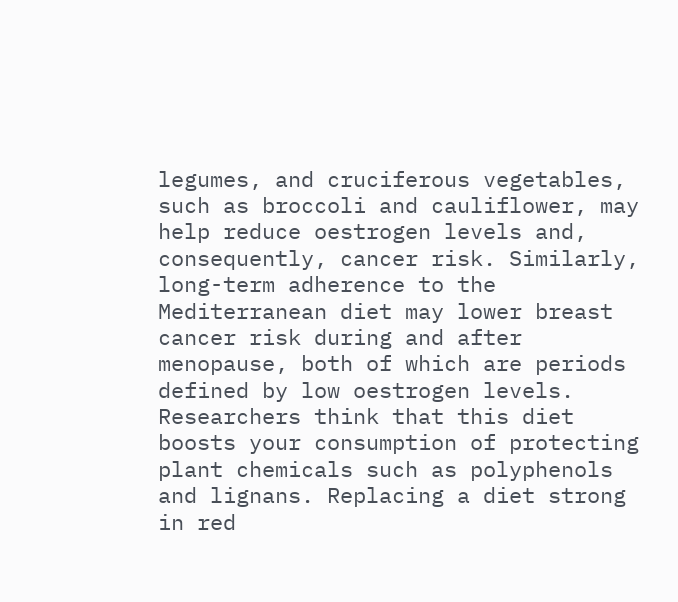legumes, and cruciferous vegetables, such as broccoli and cauliflower, may help reduce oestrogen levels and, consequently, cancer risk. Similarly, long-term adherence to the Mediterranean diet may lower breast cancer risk during and after menopause, both of which are periods defined by low oestrogen levels.
Researchers think that this diet boosts your consumption of protecting plant chemicals such as polyphenols and lignans. Replacing a diet strong in red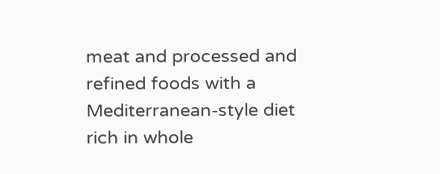meat and processed and refined foods with a Mediterranean-style diet rich in whole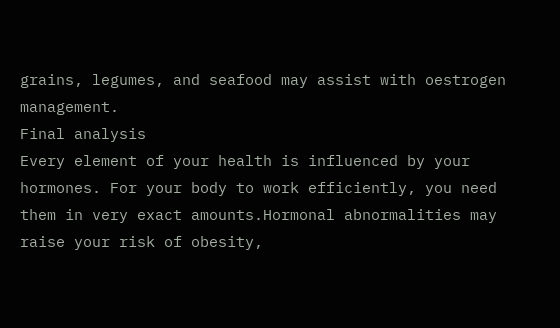grains, legumes, and seafood may assist with oestrogen management.
Final analysis
Every element of your health is influenced by your hormones. For your body to work efficiently, you need them in very exact amounts.Hormonal abnormalities may raise your risk of obesity,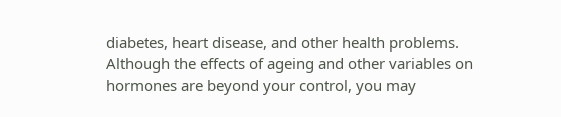diabetes, heart disease, and other health problems.
Although the effects of ageing and other variables on hormones are beyond your control, you may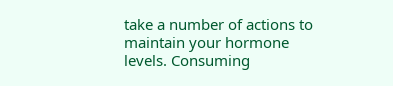take a number of actions to maintain your hormone levels. Consuming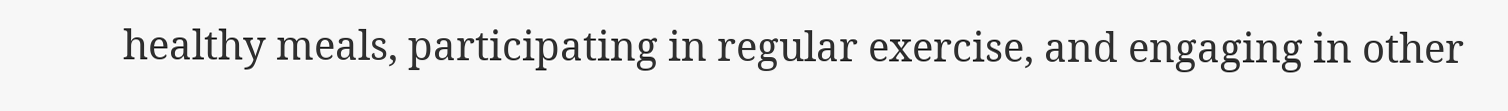healthy meals, participating in regular exercise, and engaging in other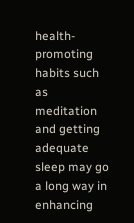health-promoting habits such as meditation and getting adequate sleep may go a long way in enhancing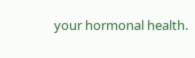your hormonal health.